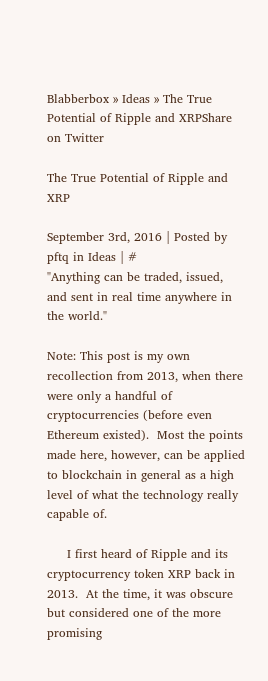Blabberbox » Ideas » The True Potential of Ripple and XRPShare on Twitter

The True Potential of Ripple and XRP

September 3rd, 2016 | Posted by pftq in Ideas | #
"Anything can be traded, issued, and sent in real time anywhere in the world."

Note: This post is my own recollection from 2013, when there were only a handful of cryptocurrencies (before even Ethereum existed).  Most the points made here, however, can be applied to blockchain in general as a high level of what the technology really capable of.

     I first heard of Ripple and its cryptocurrency token XRP back in 2013.  At the time, it was obscure but considered one of the more promising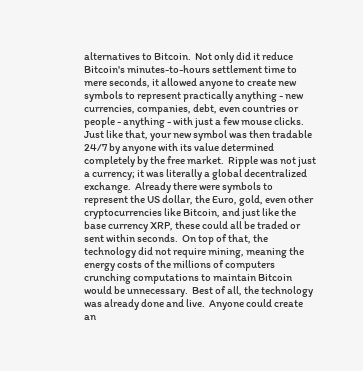alternatives to Bitcoin.  Not only did it reduce Bitcoin's minutes-to-hours settlement time to mere seconds, it allowed anyone to create new symbols to represent practically anything - new currencies, companies, debt, even countries or people - anything - with just a few mouse clicks.  Just like that, your new symbol was then tradable 24/7 by anyone with its value determined completely by the free market.  Ripple was not just a currency; it was literally a global decentralized exchange.  Already there were symbols to represent the US dollar, the Euro, gold, even other cryptocurrencies like Bitcoin, and just like the base currency XRP, these could all be traded or sent within seconds.  On top of that, the technology did not require mining, meaning the energy costs of the millions of computers crunching computations to maintain Bitcoin would be unnecessary.  Best of all, the technology was already done and live.  Anyone could create an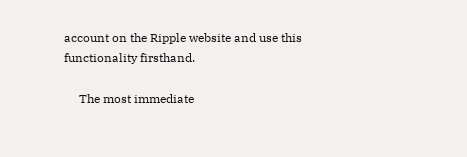account on the Ripple website and use this functionality firsthand.

     The most immediate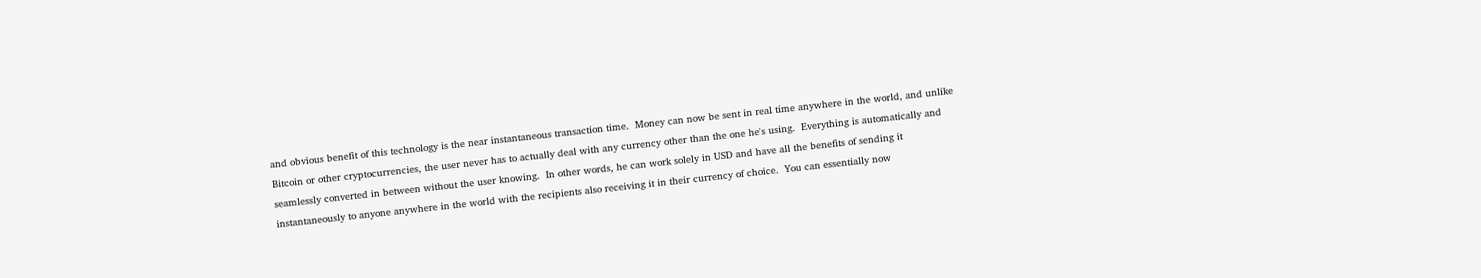and obvious benefit of this technology is the near instantaneous transaction time.  Money can now be sent in real time anywhere in the world, and unlike Bitcoin or other cryptocurrencies, the user never has to actually deal with any currency other than the one he's using.  Everything is automatically and seamlessly converted in between without the user knowing.  In other words, he can work solely in USD and have all the benefits of sending it instantaneously to anyone anywhere in the world with the recipients also receiving it in their currency of choice.  You can essentially now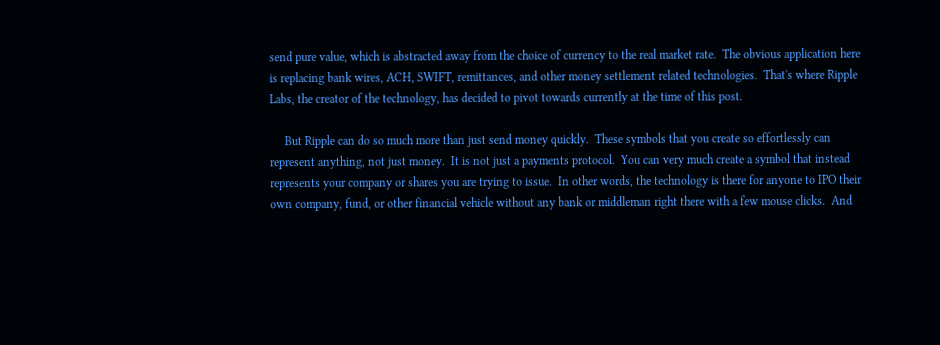send pure value, which is abstracted away from the choice of currency to the real market rate.  The obvious application here is replacing bank wires, ACH, SWIFT, remittances, and other money settlement related technologies.  That's where Ripple Labs, the creator of the technology, has decided to pivot towards currently at the time of this post.

     But Ripple can do so much more than just send money quickly.  These symbols that you create so effortlessly can represent anything, not just money.  It is not just a payments protocol.  You can very much create a symbol that instead represents your company or shares you are trying to issue.  In other words, the technology is there for anyone to IPO their own company, fund, or other financial vehicle without any bank or middleman right there with a few mouse clicks.  And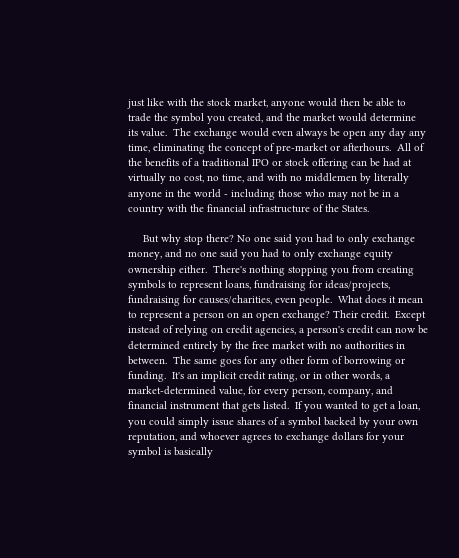just like with the stock market, anyone would then be able to trade the symbol you created, and the market would determine its value.  The exchange would even always be open any day any time, eliminating the concept of pre-market or afterhours.  All of the benefits of a traditional IPO or stock offering can be had at virtually no cost, no time, and with no middlemen by literally anyone in the world - including those who may not be in a country with the financial infrastructure of the States.

     But why stop there? No one said you had to only exchange money, and no one said you had to only exchange equity ownership either.  There's nothing stopping you from creating symbols to represent loans, fundraising for ideas/projects, fundraising for causes/charities, even people.  What does it mean to represent a person on an open exchange? Their credit.  Except instead of relying on credit agencies, a person's credit can now be determined entirely by the free market with no authorities in between.  The same goes for any other form of borrowing or funding.  It's an implicit credit rating, or in other words, a market-determined value, for every person, company, and financial instrument that gets listed.  If you wanted to get a loan, you could simply issue shares of a symbol backed by your own reputation, and whoever agrees to exchange dollars for your symbol is basically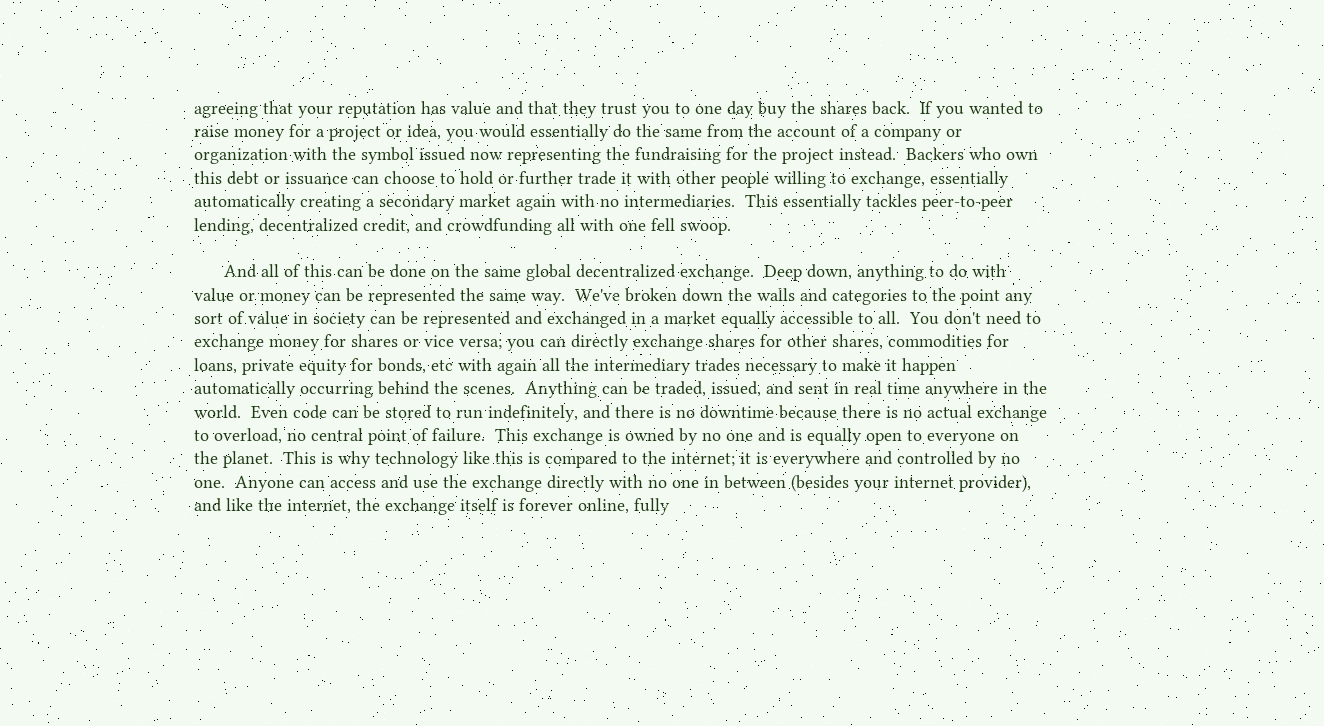agreeing that your reputation has value and that they trust you to one day buy the shares back.  If you wanted to raise money for a project or idea, you would essentially do the same from the account of a company or organization with the symbol issued now representing the fundraising for the project instead.  Backers who own this debt or issuance can choose to hold or further trade it with other people willing to exchange, essentially automatically creating a secondary market again with no intermediaries.  This essentially tackles peer-to-peer lending, decentralized credit, and crowdfunding all with one fell swoop.

      And all of this can be done on the same global decentralized exchange.  Deep down, anything to do with value or money can be represented the same way.  We've broken down the walls and categories to the point any sort of value in society can be represented and exchanged in a market equally accessible to all.  You don't need to exchange money for shares or vice versa; you can directly exchange shares for other shares, commodities for loans, private equity for bonds, etc with again all the intermediary trades necessary to make it happen automatically occurring behind the scenes.  Anything can be traded, issued, and sent in real time anywhere in the world.  Even code can be stored to run indefinitely, and there is no downtime because there is no actual exchange to overload, no central point of failure.  This exchange is owned by no one and is equally open to everyone on the planet.  This is why technology like this is compared to the internet; it is everywhere and controlled by no one.  Anyone can access and use the exchange directly with no one in between (besides your internet provider), and like the internet, the exchange itself is forever online, fully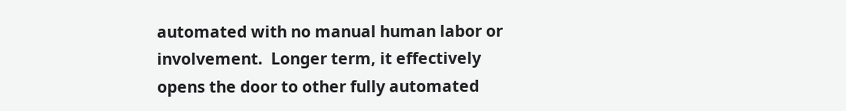automated with no manual human labor or involvement.  Longer term, it effectively opens the door to other fully automated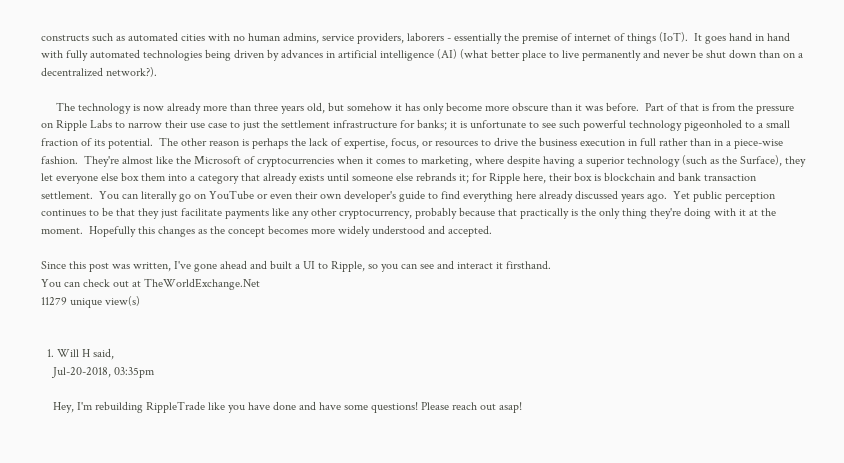constructs such as automated cities with no human admins, service providers, laborers - essentially the premise of internet of things (IoT).  It goes hand in hand with fully automated technologies being driven by advances in artificial intelligence (AI) (what better place to live permanently and never be shut down than on a decentralized network?).

     The technology is now already more than three years old, but somehow it has only become more obscure than it was before.  Part of that is from the pressure on Ripple Labs to narrow their use case to just the settlement infrastructure for banks; it is unfortunate to see such powerful technology pigeonholed to a small fraction of its potential.  The other reason is perhaps the lack of expertise, focus, or resources to drive the business execution in full rather than in a piece-wise fashion.  They're almost like the Microsoft of cryptocurrencies when it comes to marketing, where despite having a superior technology (such as the Surface), they let everyone else box them into a category that already exists until someone else rebrands it; for Ripple here, their box is blockchain and bank transaction settlement.  You can literally go on YouTube or even their own developer's guide to find everything here already discussed years ago.  Yet public perception continues to be that they just facilitate payments like any other cryptocurrency, probably because that practically is the only thing they're doing with it at the moment.  Hopefully this changes as the concept becomes more widely understood and accepted.

Since this post was written, I've gone ahead and built a UI to Ripple, so you can see and interact it firsthand.
You can check out at TheWorldExchange.Net
11279 unique view(s)


  1. Will H said,
    Jul-20-2018, 03:35pm

    Hey, I'm rebuilding RippleTrade like you have done and have some questions! Please reach out asap!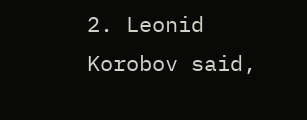2. Leonid Korobov said,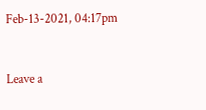Feb-13-2021, 04:17pm


Leave a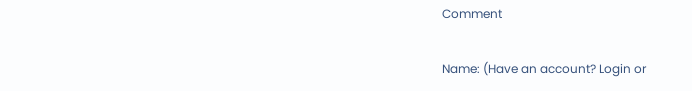Comment

Name: (Have an account? Login or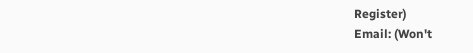Register)
Email: (Won't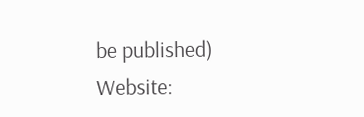be published)
Website: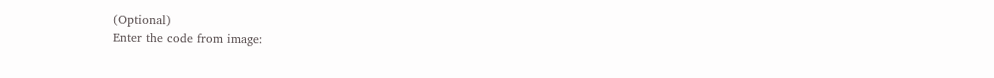(Optional)
Enter the code from image: